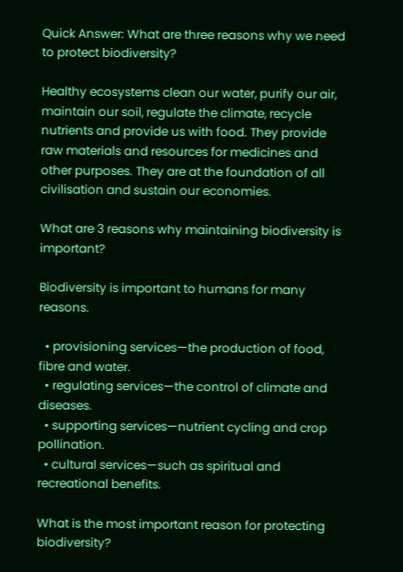Quick Answer: What are three reasons why we need to protect biodiversity?

Healthy ecosystems clean our water, purify our air, maintain our soil, regulate the climate, recycle nutrients and provide us with food. They provide raw materials and resources for medicines and other purposes. They are at the foundation of all civilisation and sustain our economies.

What are 3 reasons why maintaining biodiversity is important?

Biodiversity is important to humans for many reasons.

  • provisioning services—the production of food, fibre and water.
  • regulating services—the control of climate and diseases.
  • supporting services—nutrient cycling and crop pollination.
  • cultural services—such as spiritual and recreational benefits.

What is the most important reason for protecting biodiversity?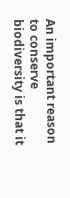An important reason to conserve biodiversity is that it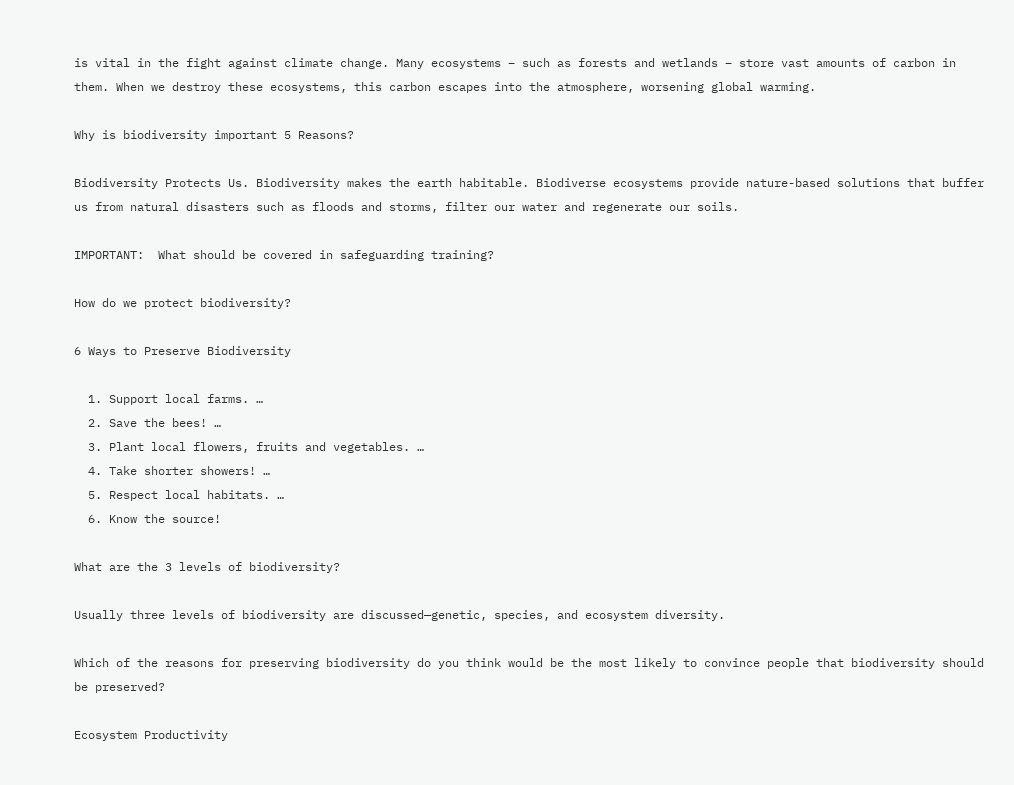is vital in the fight against climate change. Many ecosystems – such as forests and wetlands – store vast amounts of carbon in them. When we destroy these ecosystems, this carbon escapes into the atmosphere, worsening global warming.

Why is biodiversity important 5 Reasons?

Biodiversity Protects Us. Biodiversity makes the earth habitable. Biodiverse ecosystems provide nature-based solutions that buffer us from natural disasters such as floods and storms, filter our water and regenerate our soils.

IMPORTANT:  What should be covered in safeguarding training?

How do we protect biodiversity?

6 Ways to Preserve Biodiversity

  1. Support local farms. …
  2. Save the bees! …
  3. Plant local flowers, fruits and vegetables. …
  4. Take shorter showers! …
  5. Respect local habitats. …
  6. Know the source!

What are the 3 levels of biodiversity?

Usually three levels of biodiversity are discussed—genetic, species, and ecosystem diversity.

Which of the reasons for preserving biodiversity do you think would be the most likely to convince people that biodiversity should be preserved?

Ecosystem Productivity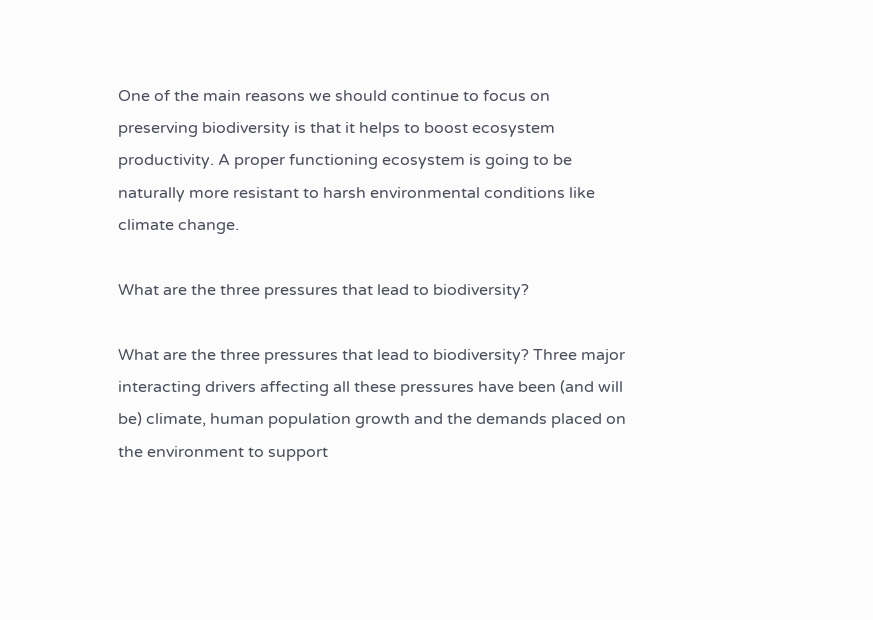One of the main reasons we should continue to focus on preserving biodiversity is that it helps to boost ecosystem productivity. A proper functioning ecosystem is going to be naturally more resistant to harsh environmental conditions like climate change.

What are the three pressures that lead to biodiversity?

What are the three pressures that lead to biodiversity? Three major interacting drivers affecting all these pressures have been (and will be) climate, human population growth and the demands placed on the environment to support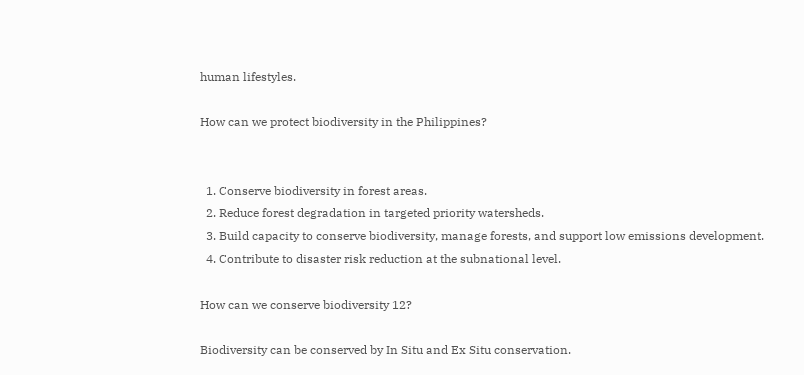human lifestyles.

How can we protect biodiversity in the Philippines?


  1. Conserve biodiversity in forest areas.
  2. Reduce forest degradation in targeted priority watersheds.
  3. Build capacity to conserve biodiversity, manage forests, and support low emissions development.
  4. Contribute to disaster risk reduction at the subnational level.

How can we conserve biodiversity 12?

Biodiversity can be conserved by In Situ and Ex Situ conservation.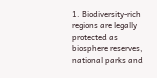1. Biodiversity-rich regions are legally protected as biosphere reserves, national parks and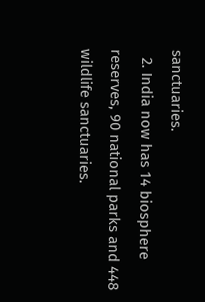sanctuaries.
  2. India now has 14 biosphere reserves, 90 national parks and 448 wildlife sanctuaries.